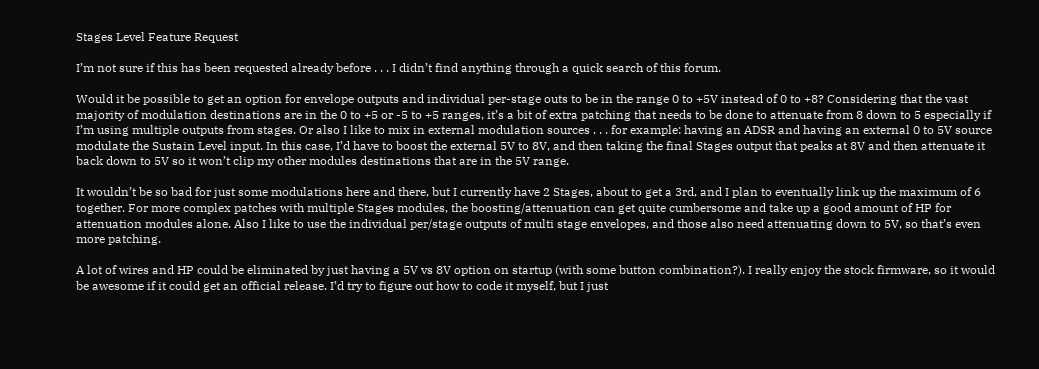Stages Level Feature Request

I’m not sure if this has been requested already before . . . I didn’t find anything through a quick search of this forum.

Would it be possible to get an option for envelope outputs and individual per-stage outs to be in the range 0 to +5V instead of 0 to +8? Considering that the vast majority of modulation destinations are in the 0 to +5 or -5 to +5 ranges, it’s a bit of extra patching that needs to be done to attenuate from 8 down to 5 especially if I’m using multiple outputs from stages. Or also I like to mix in external modulation sources . . . for example: having an ADSR and having an external 0 to 5V source modulate the Sustain Level input. In this case, I’d have to boost the external 5V to 8V, and then taking the final Stages output that peaks at 8V and then attenuate it back down to 5V so it won’t clip my other modules destinations that are in the 5V range.

It wouldn’t be so bad for just some modulations here and there, but I currently have 2 Stages, about to get a 3rd, and I plan to eventually link up the maximum of 6 together. For more complex patches with multiple Stages modules, the boosting/attenuation can get quite cumbersome and take up a good amount of HP for attenuation modules alone. Also I like to use the individual per/stage outputs of multi stage envelopes, and those also need attenuating down to 5V, so that’s even more patching.

A lot of wires and HP could be eliminated by just having a 5V vs 8V option on startup (with some button combination?). I really enjoy the stock firmware, so it would be awesome if it could get an official release. I’d try to figure out how to code it myself, but I just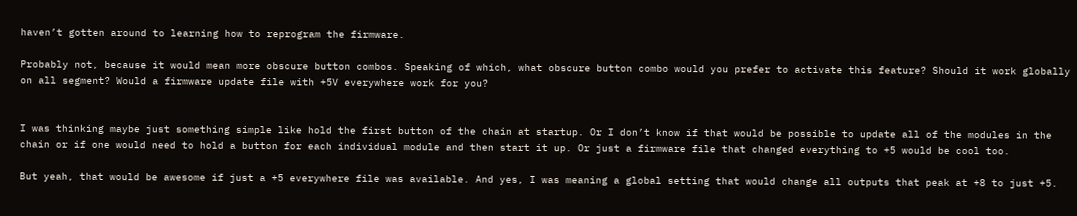haven’t gotten around to learning how to reprogram the firmware.

Probably not, because it would mean more obscure button combos. Speaking of which, what obscure button combo would you prefer to activate this feature? Should it work globally on all segment? Would a firmware update file with +5V everywhere work for you?


I was thinking maybe just something simple like hold the first button of the chain at startup. Or I don’t know if that would be possible to update all of the modules in the chain or if one would need to hold a button for each individual module and then start it up. Or just a firmware file that changed everything to +5 would be cool too.

But yeah, that would be awesome if just a +5 everywhere file was available. And yes, I was meaning a global setting that would change all outputs that peak at +8 to just +5.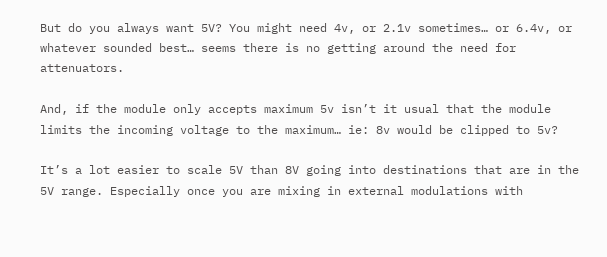But do you always want 5V? You might need 4v, or 2.1v sometimes… or 6.4v, or whatever sounded best… seems there is no getting around the need for attenuators.

And, if the module only accepts maximum 5v isn’t it usual that the module limits the incoming voltage to the maximum… ie: 8v would be clipped to 5v?

It’s a lot easier to scale 5V than 8V going into destinations that are in the 5V range. Especially once you are mixing in external modulations with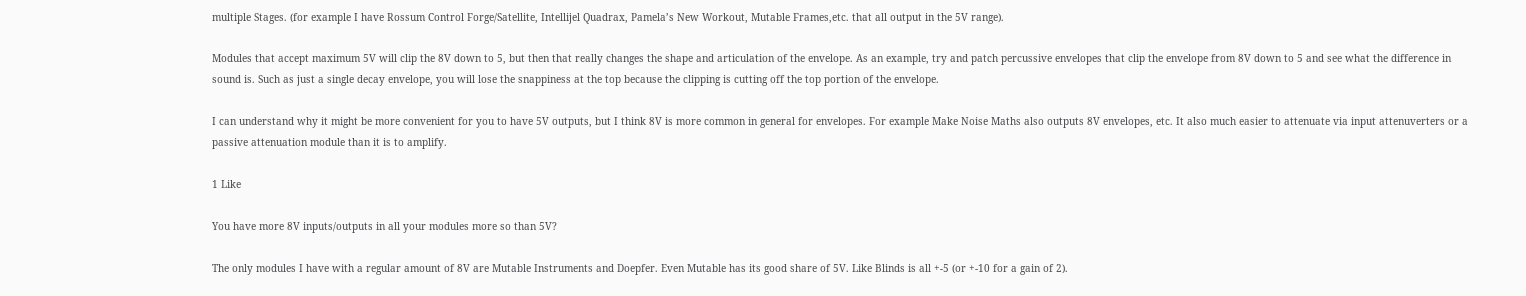multiple Stages. (for example I have Rossum Control Forge/Satellite, Intellijel Quadrax, Pamela’s New Workout, Mutable Frames,etc. that all output in the 5V range).

Modules that accept maximum 5V will clip the 8V down to 5, but then that really changes the shape and articulation of the envelope. As an example, try and patch percussive envelopes that clip the envelope from 8V down to 5 and see what the difference in sound is. Such as just a single decay envelope, you will lose the snappiness at the top because the clipping is cutting off the top portion of the envelope.

I can understand why it might be more convenient for you to have 5V outputs, but I think 8V is more common in general for envelopes. For example Make Noise Maths also outputs 8V envelopes, etc. It also much easier to attenuate via input attenuverters or a passive attenuation module than it is to amplify.

1 Like

You have more 8V inputs/outputs in all your modules more so than 5V?

The only modules I have with a regular amount of 8V are Mutable Instruments and Doepfer. Even Mutable has its good share of 5V. Like Blinds is all +-5 (or +-10 for a gain of 2).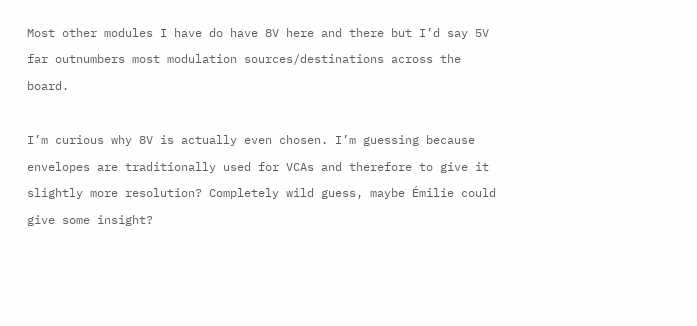Most other modules I have do have 8V here and there but I’d say 5V far outnumbers most modulation sources/destinations across the board.

I’m curious why 8V is actually even chosen. I’m guessing because envelopes are traditionally used for VCAs and therefore to give it slightly more resolution? Completely wild guess, maybe Émilie could give some insight?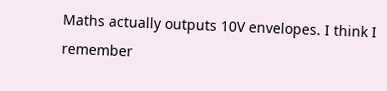Maths actually outputs 10V envelopes. I think I remember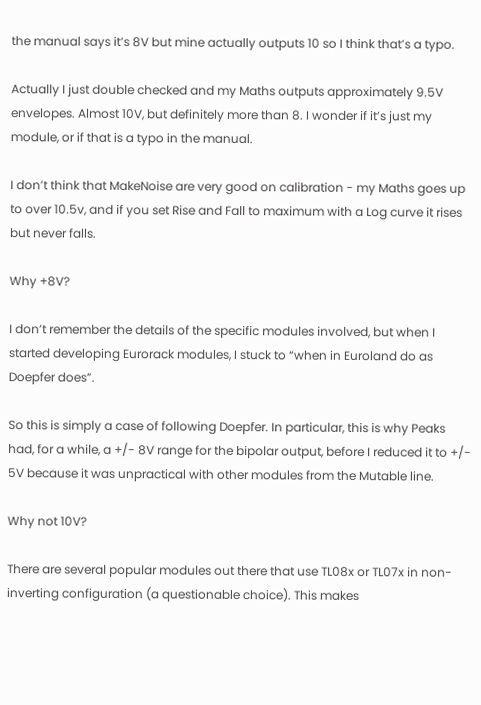the manual says it’s 8V but mine actually outputs 10 so I think that’s a typo.

Actually I just double checked and my Maths outputs approximately 9.5V envelopes. Almost 10V, but definitely more than 8. I wonder if it’s just my module, or if that is a typo in the manual.

I don’t think that MakeNoise are very good on calibration - my Maths goes up to over 10.5v, and if you set Rise and Fall to maximum with a Log curve it rises but never falls.

Why +8V?

I don’t remember the details of the specific modules involved, but when I started developing Eurorack modules, I stuck to “when in Euroland do as Doepfer does”.

So this is simply a case of following Doepfer. In particular, this is why Peaks had, for a while, a +/- 8V range for the bipolar output, before I reduced it to +/- 5V because it was unpractical with other modules from the Mutable line.

Why not 10V?

There are several popular modules out there that use TL08x or TL07x in non-inverting configuration (a questionable choice). This makes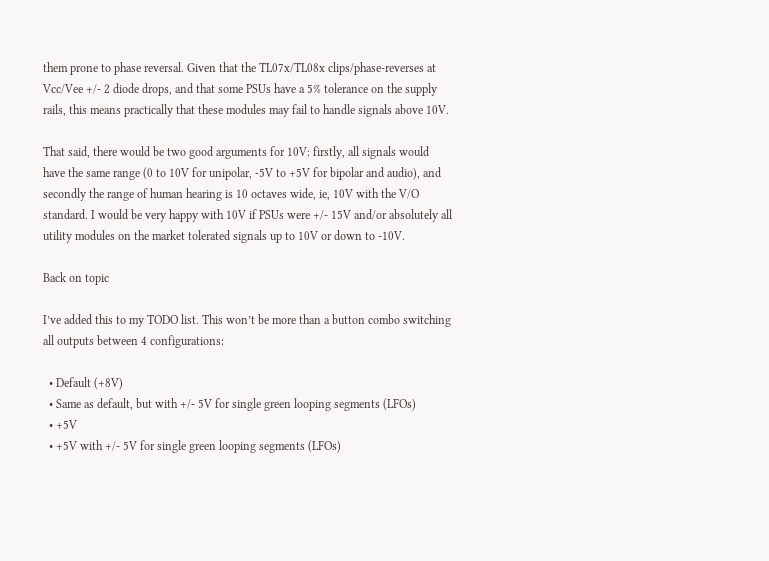them prone to phase reversal. Given that the TL07x/TL08x clips/phase-reverses at Vcc/Vee +/- 2 diode drops, and that some PSUs have a 5% tolerance on the supply rails, this means practically that these modules may fail to handle signals above 10V.

That said, there would be two good arguments for 10V: firstly, all signals would have the same range (0 to 10V for unipolar, -5V to +5V for bipolar and audio), and secondly the range of human hearing is 10 octaves wide, ie, 10V with the V/O standard. I would be very happy with 10V if PSUs were +/- 15V and/or absolutely all utility modules on the market tolerated signals up to 10V or down to -10V.

Back on topic

I’ve added this to my TODO list. This won’t be more than a button combo switching all outputs between 4 configurations:

  • Default (+8V)
  • Same as default, but with +/- 5V for single green looping segments (LFOs)
  • +5V
  • +5V with +/- 5V for single green looping segments (LFOs)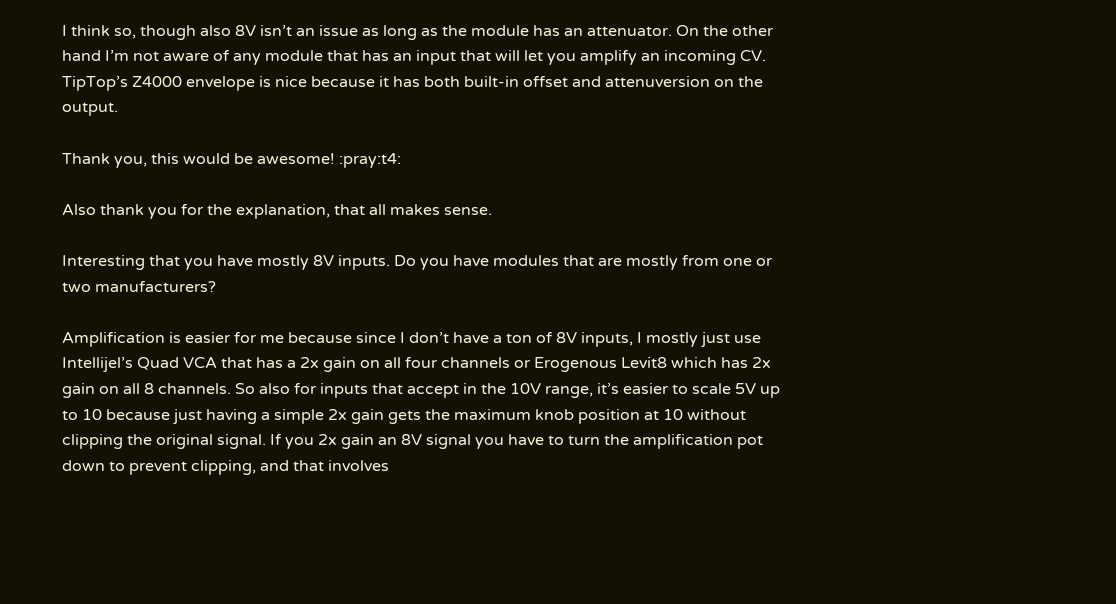I think so, though also 8V isn’t an issue as long as the module has an attenuator. On the other hand I’m not aware of any module that has an input that will let you amplify an incoming CV. TipTop’s Z4000 envelope is nice because it has both built-in offset and attenuversion on the output.

Thank you, this would be awesome! :pray:t4:

Also thank you for the explanation, that all makes sense.

Interesting that you have mostly 8V inputs. Do you have modules that are mostly from one or two manufacturers?

Amplification is easier for me because since I don’t have a ton of 8V inputs, I mostly just use Intellijel’s Quad VCA that has a 2x gain on all four channels or Erogenous Levit8 which has 2x gain on all 8 channels. So also for inputs that accept in the 10V range, it’s easier to scale 5V up to 10 because just having a simple 2x gain gets the maximum knob position at 10 without clipping the original signal. If you 2x gain an 8V signal you have to turn the amplification pot down to prevent clipping, and that involves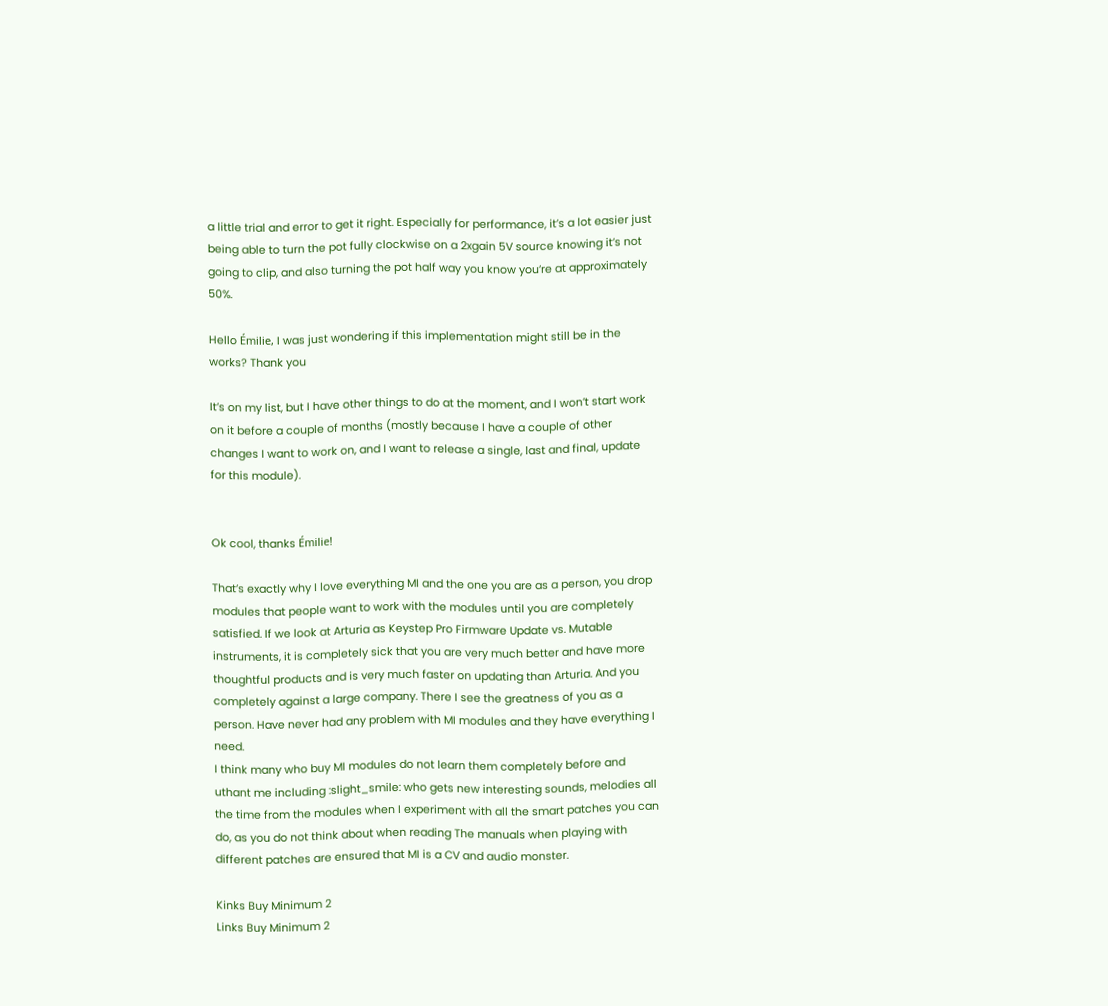a little trial and error to get it right. Especially for performance, it’s a lot easier just being able to turn the pot fully clockwise on a 2xgain 5V source knowing it’s not going to clip, and also turning the pot half way you know you’re at approximately 50%.

Hello Émilie, I was just wondering if this implementation might still be in the works? Thank you

It’s on my list, but I have other things to do at the moment, and I won’t start work on it before a couple of months (mostly because I have a couple of other changes I want to work on, and I want to release a single, last and final, update for this module).


Ok cool, thanks Émilie!

That’s exactly why I love everything MI and the one you are as a person, you drop modules that people want to work with the modules until you are completely satisfied. If we look at Arturia as Keystep Pro Firmware Update vs. Mutable instruments, it is completely sick that you are very much better and have more thoughtful products and is very much faster on updating than Arturia. And you completely against a large company. There I see the greatness of you as a person. Have never had any problem with MI modules and they have everything I need.
I think many who buy MI modules do not learn them completely before and uthant me including :slight_smile: who gets new interesting sounds, melodies all the time from the modules when I experiment with all the smart patches you can do, as you do not think about when reading The manuals when playing with different patches are ensured that MI is a CV and audio monster.

Kinks Buy Minimum 2
Links Buy Minimum 2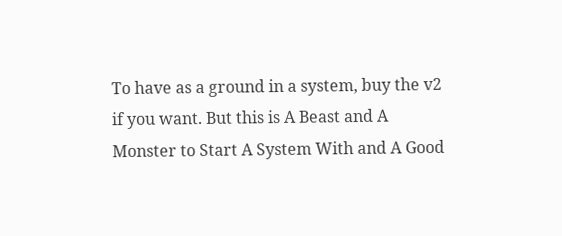To have as a ground in a system, buy the v2 if you want. But this is A Beast and A Monster to Start A System With and A Good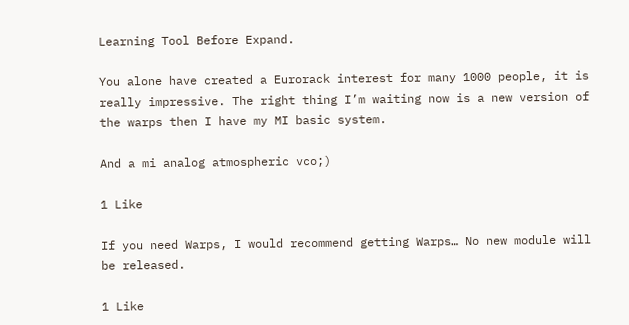Learning Tool Before Expand.

You alone have created a Eurorack interest for many 1000 people, it is really impressive. The right thing I’m waiting now is a new version of the warps then I have my MI basic system.

And a mi analog atmospheric vco;)

1 Like

If you need Warps, I would recommend getting Warps… No new module will be released.

1 Like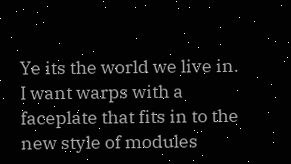Ye its the world we live in. I want warps with a faceplate that fits in to the new style of modules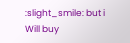:slight_smile: but i Will buy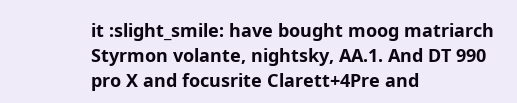it :slight_smile: have bought moog matriarch Styrmon volante, nightsky, AA.1. And DT 990 pro X and focusrite Clarett+4Pre and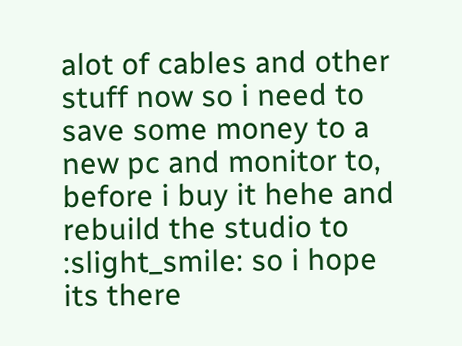alot of cables and other stuff now so i need to save some money to a new pc and monitor to, before i buy it hehe and rebuild the studio to :slight_smile: so i hope its there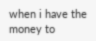when i have the money to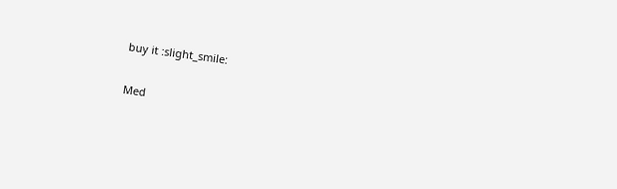buy it :slight_smile:

Med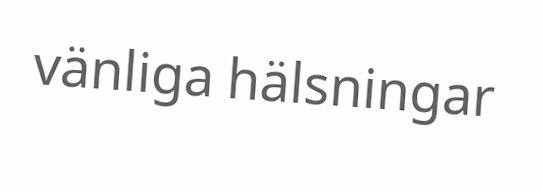vänliga hälsningar